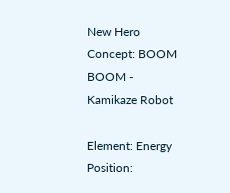New Hero Concept: BOOM BOOM - Kamikaze Robot

Element: Energy
Position: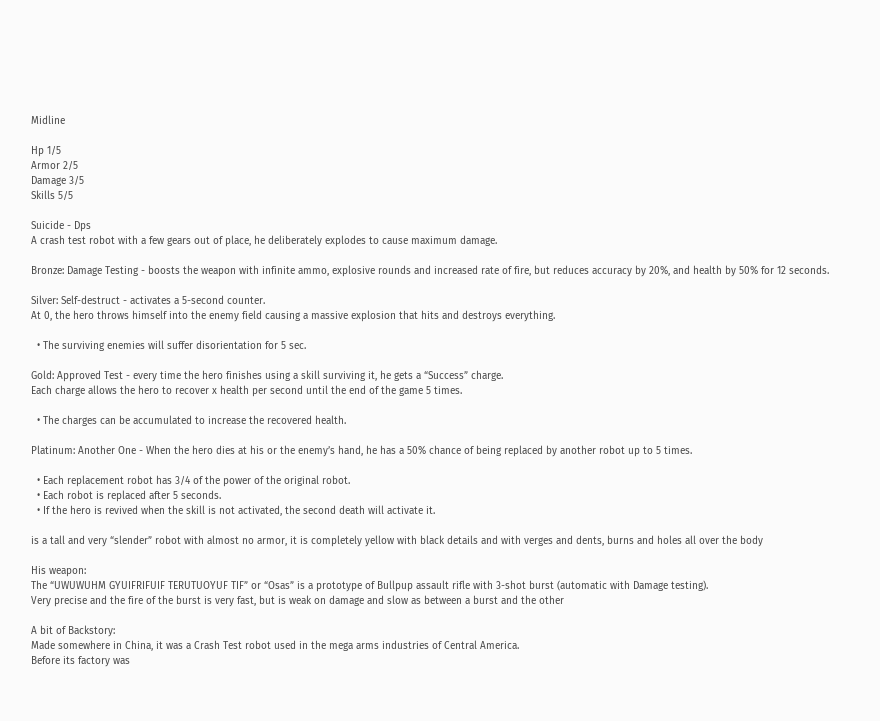Midline

Hp 1/5
Armor 2/5
Damage 3/5
Skills 5/5

Suicide - Dps
A crash test robot with a few gears out of place, he deliberately explodes to cause maximum damage.

Bronze: Damage Testing - boosts the weapon with infinite ammo, explosive rounds and increased rate of fire, but reduces accuracy by 20%, and health by 50% for 12 seconds.

Silver: Self-destruct - activates a 5-second counter.
At 0, the hero throws himself into the enemy field causing a massive explosion that hits and destroys everything.

  • The surviving enemies will suffer disorientation for 5 sec.

Gold: Approved Test - every time the hero finishes using a skill surviving it, he gets a “Success” charge.
Each charge allows the hero to recover x health per second until the end of the game 5 times.

  • The charges can be accumulated to increase the recovered health.

Platinum: Another One - When the hero dies at his or the enemy’s hand, he has a 50% chance of being replaced by another robot up to 5 times.

  • Each replacement robot has 3/4 of the power of the original robot.
  • Each robot is replaced after 5 seconds.
  • If the hero is revived when the skill is not activated, the second death will activate it.

is a tall and very “slender” robot with almost no armor, it is completely yellow with black details and with verges and dents, burns and holes all over the body

His weapon:
The “UWUWUHM GYUIFRIFUIF TERUTUOYUF TIF” or “Osas” is a prototype of Bullpup assault rifle with 3-shot burst (automatic with Damage testing).
Very precise and the fire of the burst is very fast, but is weak on damage and slow as between a burst and the other

A bit of Backstory:
Made somewhere in China, it was a Crash Test robot used in the mega arms industries of Central America.
Before its factory was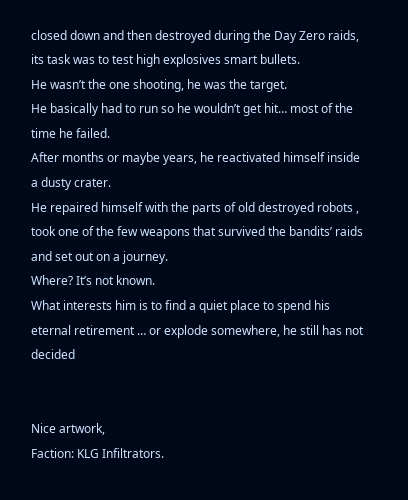closed down and then destroyed during the Day Zero raids, its task was to test high explosives smart bullets.
He wasn’t the one shooting, he was the target.
He basically had to run so he wouldn’t get hit… most of the time he failed.
After months or maybe years, he reactivated himself inside a dusty crater.
He repaired himself with the parts of old destroyed robots , took one of the few weapons that survived the bandits’ raids and set out on a journey.
Where? It’s not known.
What interests him is to find a quiet place to spend his eternal retirement … or explode somewhere, he still has not decided


Nice artwork,
Faction: KLG Infiltrators.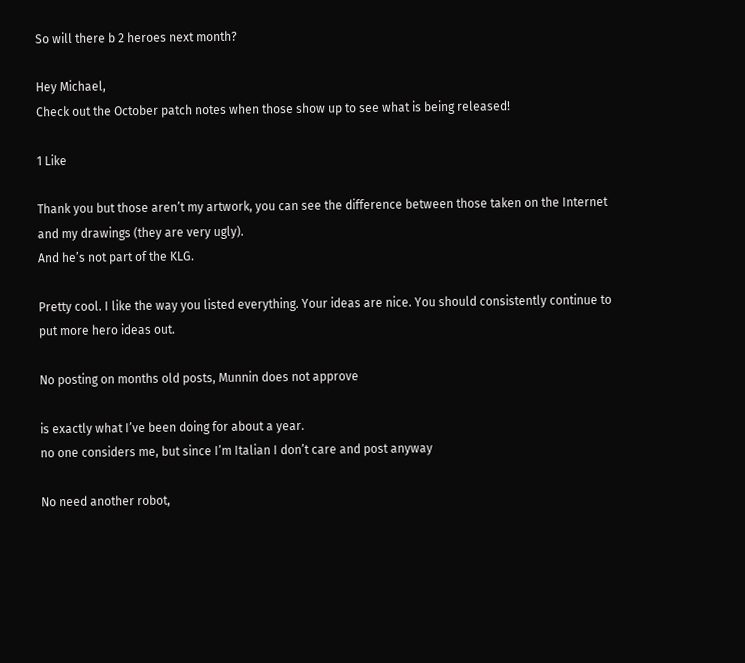So will there b 2 heroes next month?

Hey Michael,
Check out the October patch notes when those show up to see what is being released!

1 Like

Thank you but those aren’t my artwork, you can see the difference between those taken on the Internet and my drawings (they are very ugly).
And he’s not part of the KLG.

Pretty cool. I like the way you listed everything. Your ideas are nice. You should consistently continue to put more hero ideas out.

No posting on months old posts, Munnin does not approve

is exactly what I’ve been doing for about a year.
no one considers me, but since I’m Italian I don’t care and post anyway

No need another robot,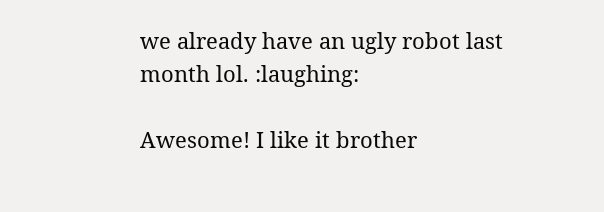we already have an ugly robot last month lol. :laughing:

Awesome! I like it brother